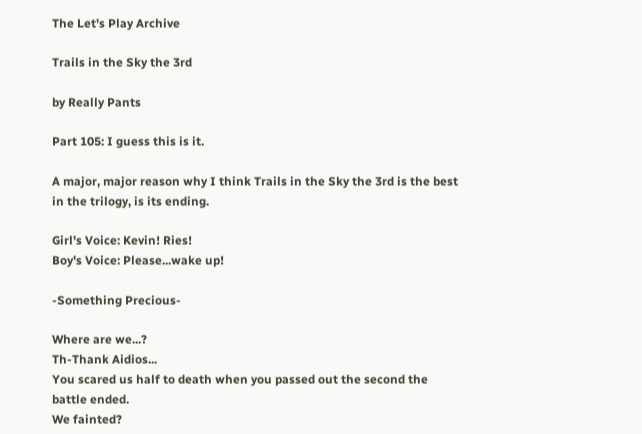The Let's Play Archive

Trails in the Sky the 3rd

by Really Pants

Part 105: I guess this is it.

A major, major reason why I think Trails in the Sky the 3rd is the best in the trilogy, is its ending.

Girl's Voice: Kevin! Ries!
Boy's Voice: Please...wake up!

-Something Precious-

Where are we...?
Th-Thank Aidios...
You scared us half to death when you passed out the second the battle ended.
We fainted?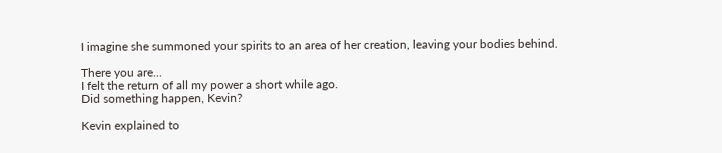I imagine she summoned your spirits to an area of her creation, leaving your bodies behind.

There you are...
I felt the return of all my power a short while ago.
Did something happen, Kevin?

Kevin explained to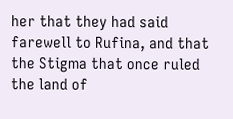her that they had said farewell to Rufina, and that the Stigma that once ruled the land of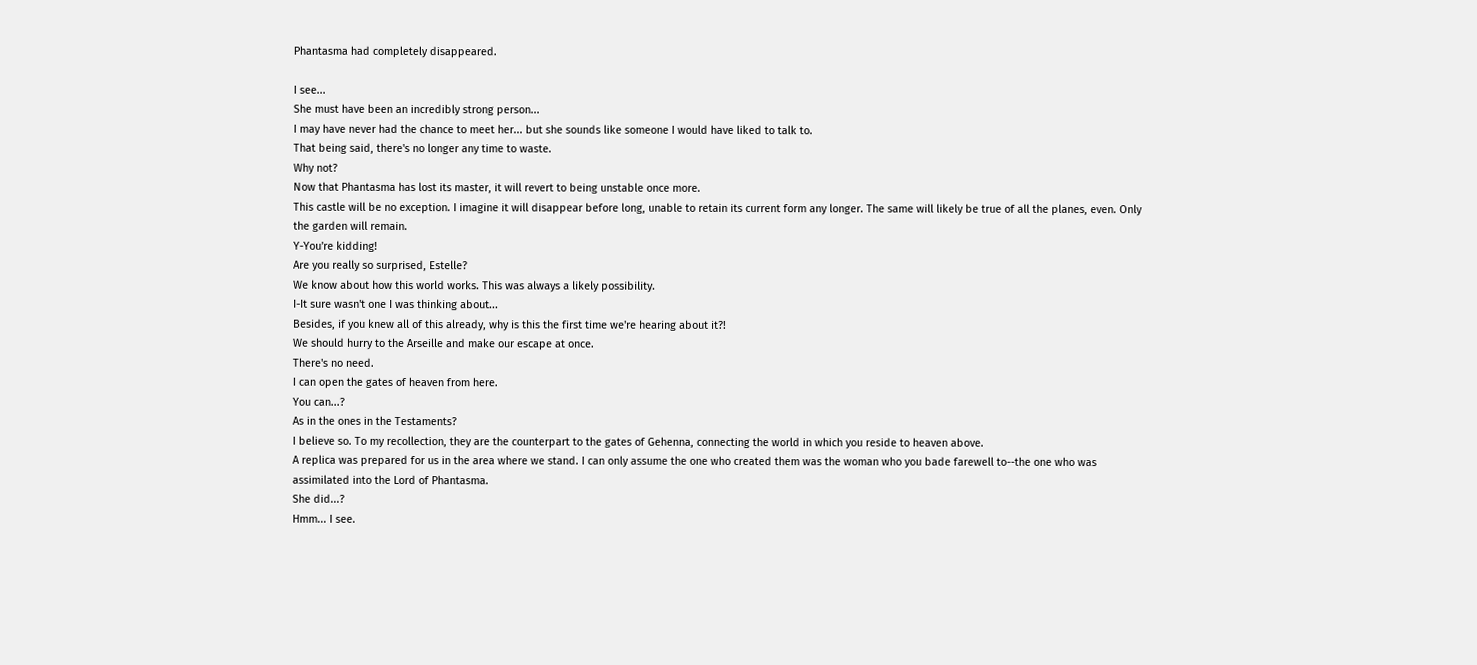Phantasma had completely disappeared.

I see...
She must have been an incredibly strong person...
I may have never had the chance to meet her... but she sounds like someone I would have liked to talk to.
That being said, there's no longer any time to waste.
Why not?
Now that Phantasma has lost its master, it will revert to being unstable once more.
This castle will be no exception. I imagine it will disappear before long, unable to retain its current form any longer. The same will likely be true of all the planes, even. Only the garden will remain.
Y-You're kidding!
Are you really so surprised, Estelle?
We know about how this world works. This was always a likely possibility.
I-It sure wasn't one I was thinking about...
Besides, if you knew all of this already, why is this the first time we're hearing about it?!
We should hurry to the Arseille and make our escape at once.
There's no need.
I can open the gates of heaven from here.
You can...?
As in the ones in the Testaments?
I believe so. To my recollection, they are the counterpart to the gates of Gehenna, connecting the world in which you reside to heaven above.
A replica was prepared for us in the area where we stand. I can only assume the one who created them was the woman who you bade farewell to--the one who was assimilated into the Lord of Phantasma.
She did...?
Hmm... I see.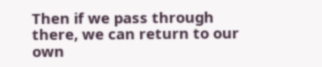Then if we pass through there, we can return to our own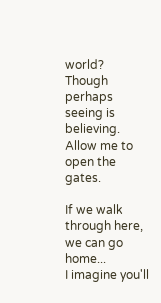world?
Though perhaps seeing is believing. Allow me to open the gates.

If we walk through here, we can go home...
I imagine you'll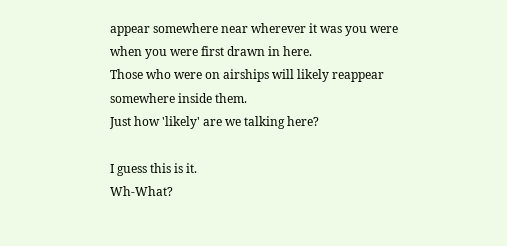appear somewhere near wherever it was you were when you were first drawn in here.
Those who were on airships will likely reappear somewhere inside them.
Just how 'likely' are we talking here?

I guess this is it.
Wh-What?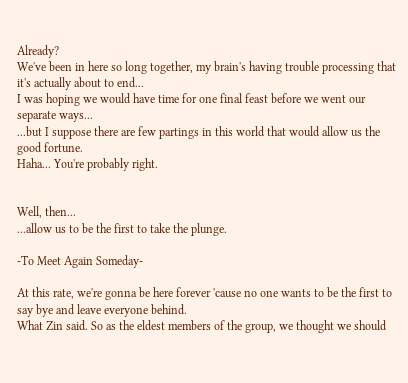Already?
We've been in here so long together, my brain's having trouble processing that it's actually about to end...
I was hoping we would have time for one final feast before we went our separate ways...
...but I suppose there are few partings in this world that would allow us the good fortune.
Haha... You're probably right.


Well, then...
...allow us to be the first to take the plunge.

-To Meet Again Someday-

At this rate, we're gonna be here forever 'cause no one wants to be the first to say bye and leave everyone behind.
What Zin said. So as the eldest members of the group, we thought we should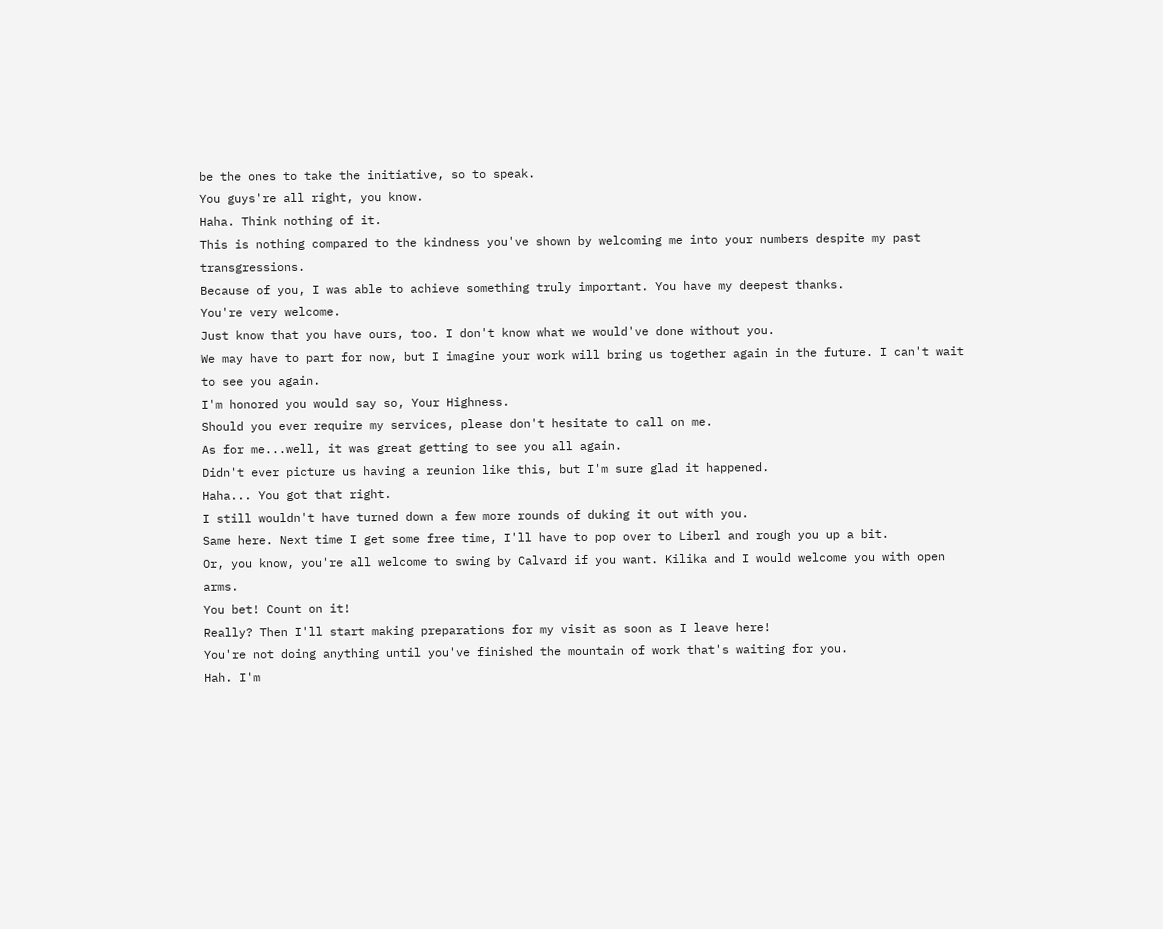be the ones to take the initiative, so to speak.
You guys're all right, you know.
Haha. Think nothing of it.
This is nothing compared to the kindness you've shown by welcoming me into your numbers despite my past transgressions.
Because of you, I was able to achieve something truly important. You have my deepest thanks.
You're very welcome.
Just know that you have ours, too. I don't know what we would've done without you.
We may have to part for now, but I imagine your work will bring us together again in the future. I can't wait to see you again.
I'm honored you would say so, Your Highness.
Should you ever require my services, please don't hesitate to call on me.
As for me...well, it was great getting to see you all again.
Didn't ever picture us having a reunion like this, but I'm sure glad it happened.
Haha... You got that right.
I still wouldn't have turned down a few more rounds of duking it out with you.
Same here. Next time I get some free time, I'll have to pop over to Liberl and rough you up a bit.
Or, you know, you're all welcome to swing by Calvard if you want. Kilika and I would welcome you with open arms.
You bet! Count on it!
Really? Then I'll start making preparations for my visit as soon as I leave here!
You're not doing anything until you've finished the mountain of work that's waiting for you.
Hah. I'm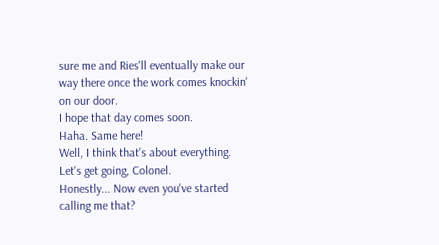sure me and Ries'll eventually make our way there once the work comes knockin' on our door.
I hope that day comes soon.
Haha. Same here!
Well, I think that's about everything. Let's get going, Colonel.
Honestly... Now even you've started calling me that?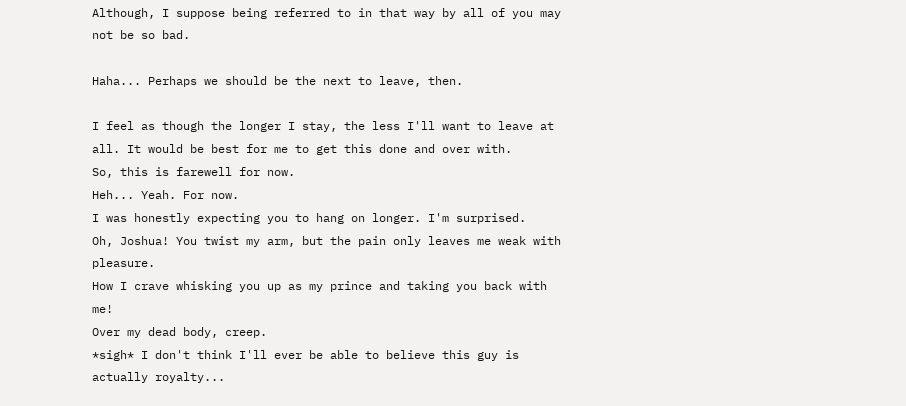Although, I suppose being referred to in that way by all of you may not be so bad.

Haha... Perhaps we should be the next to leave, then.

I feel as though the longer I stay, the less I'll want to leave at all. It would be best for me to get this done and over with.
So, this is farewell for now.
Heh... Yeah. For now.
I was honestly expecting you to hang on longer. I'm surprised.
Oh, Joshua! You twist my arm, but the pain only leaves me weak with pleasure.
How I crave whisking you up as my prince and taking you back with me!
Over my dead body, creep.
*sigh* I don't think I'll ever be able to believe this guy is actually royalty...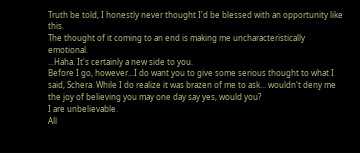Truth be told, I honestly never thought I'd be blessed with an opportunity like this.
The thought of it coming to an end is making me uncharacteristically emotional.
...Haha. It's certainly a new side to you.
Before I go, however...I do want you to give some serious thought to what I said, Schera. While I do realize it was brazen of me to ask... wouldn't deny me the joy of believing you may one day say yes, would you?
I are unbelievable.
All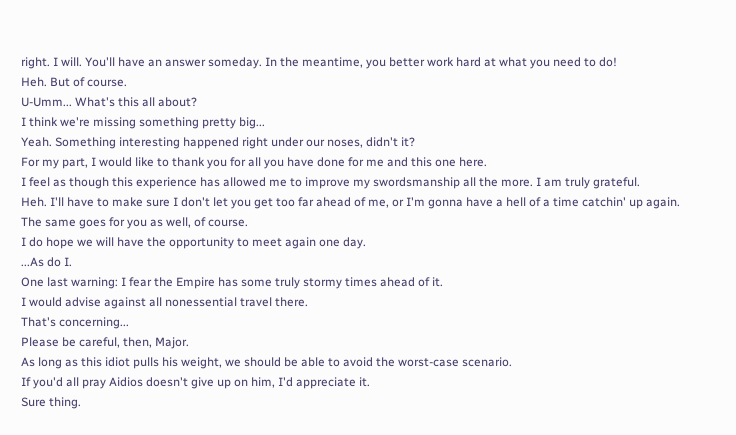right. I will. You'll have an answer someday. In the meantime, you better work hard at what you need to do!
Heh. But of course.
U-Umm... What's this all about?
I think we're missing something pretty big...
Yeah. Something interesting happened right under our noses, didn't it?
For my part, I would like to thank you for all you have done for me and this one here.
I feel as though this experience has allowed me to improve my swordsmanship all the more. I am truly grateful.
Heh. I'll have to make sure I don't let you get too far ahead of me, or I'm gonna have a hell of a time catchin' up again.
The same goes for you as well, of course.
I do hope we will have the opportunity to meet again one day.
...As do I.
One last warning: I fear the Empire has some truly stormy times ahead of it.
I would advise against all nonessential travel there.
That's concerning...
Please be careful, then, Major.
As long as this idiot pulls his weight, we should be able to avoid the worst-case scenario.
If you'd all pray Aidios doesn't give up on him, I'd appreciate it.
Sure thing.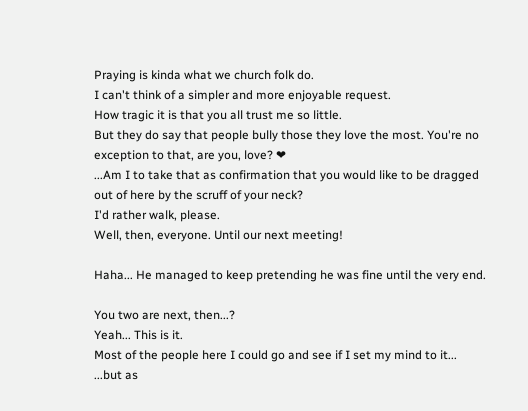Praying is kinda what we church folk do.
I can't think of a simpler and more enjoyable request.
How tragic it is that you all trust me so little.
But they do say that people bully those they love the most. You're no exception to that, are you, love? ❤
...Am I to take that as confirmation that you would like to be dragged out of here by the scruff of your neck?
I'd rather walk, please.
Well, then, everyone. Until our next meeting!

Haha... He managed to keep pretending he was fine until the very end.

You two are next, then...?
Yeah... This is it.
Most of the people here I could go and see if I set my mind to it...
...but as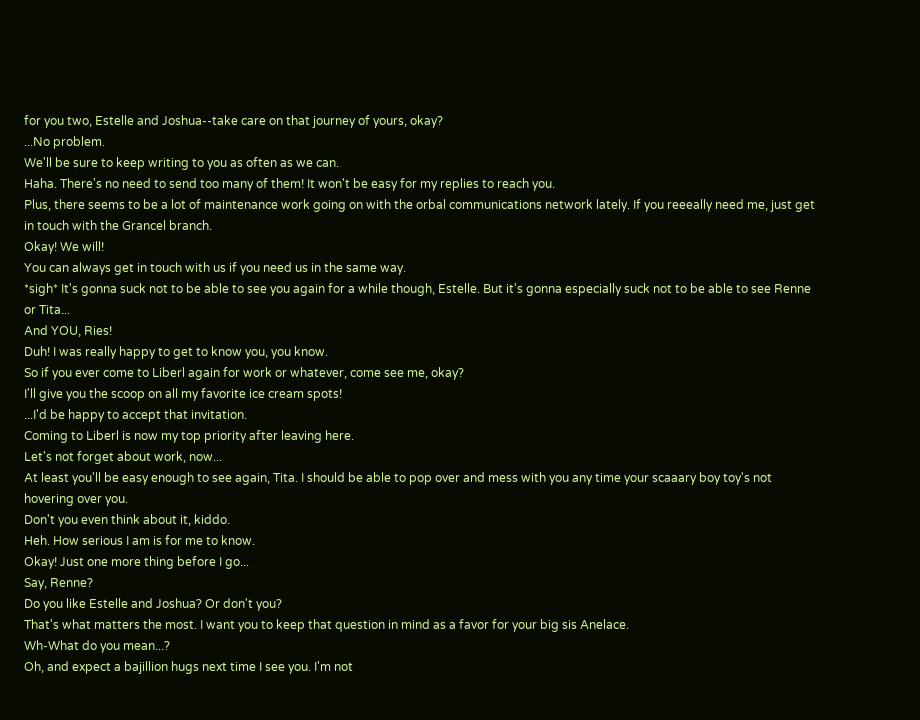for you two, Estelle and Joshua--take care on that journey of yours, okay?
...No problem.
We'll be sure to keep writing to you as often as we can.
Haha. There's no need to send too many of them! It won't be easy for my replies to reach you.
Plus, there seems to be a lot of maintenance work going on with the orbal communications network lately. If you reeeally need me, just get in touch with the Grancel branch.
Okay! We will!
You can always get in touch with us if you need us in the same way.
*sigh* It's gonna suck not to be able to see you again for a while though, Estelle. But it's gonna especially suck not to be able to see Renne or Tita...
And YOU, Ries!
Duh! I was really happy to get to know you, you know.
So if you ever come to Liberl again for work or whatever, come see me, okay?
I'll give you the scoop on all my favorite ice cream spots!
...I'd be happy to accept that invitation.
Coming to Liberl is now my top priority after leaving here.
Let's not forget about work, now...
At least you'll be easy enough to see again, Tita. I should be able to pop over and mess with you any time your scaaary boy toy's not hovering over you.
Don't you even think about it, kiddo.
Heh. How serious I am is for me to know.
Okay! Just one more thing before I go...
Say, Renne?
Do you like Estelle and Joshua? Or don't you?
That's what matters the most. I want you to keep that question in mind as a favor for your big sis Anelace.
Wh-What do you mean...?
Oh, and expect a bajillion hugs next time I see you. I'm not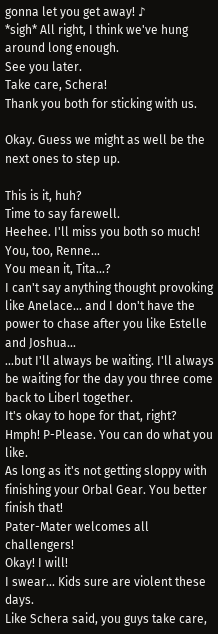gonna let you get away! ♪
*sigh* All right, I think we've hung around long enough.
See you later.
Take care, Schera!
Thank you both for sticking with us.

Okay. Guess we might as well be the next ones to step up.

This is it, huh?
Time to say farewell.
Heehee. I'll miss you both so much!
You, too, Renne...
You mean it, Tita...?
I can't say anything thought provoking like Anelace... and I don't have the power to chase after you like Estelle and Joshua...
...but I'll always be waiting. I'll always be waiting for the day you three come back to Liberl together.
It's okay to hope for that, right?
Hmph! P-Please. You can do what you like.
As long as it's not getting sloppy with finishing your Orbal Gear. You better finish that!
Pater-Mater welcomes all challengers!
Okay! I will!
I swear... Kids sure are violent these days.
Like Schera said, you guys take care,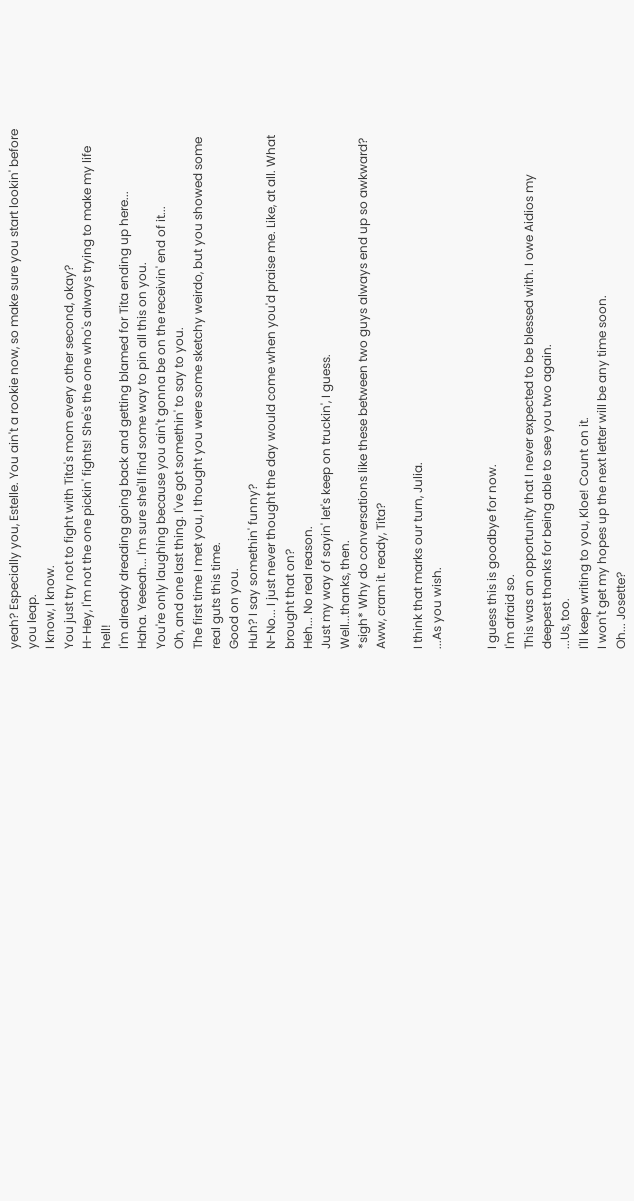yeah? Especially you, Estelle. You ain't a rookie now, so make sure you start lookin' before you leap.
I know, I know.
You just try not to fight with Tita's mom every other second, okay?
H-Hey, I'm not the one pickin' fights! She's the one who's always trying to make my life hell!
I'm already dreading going back and getting blamed for Tita ending up here...
Haha. Yeeeah... I'm sure she'll find some way to pin all this on you.
You're only laughing because you ain't gonna be on the receivin' end of it...
Oh, and one last thing. I've got somethin' to say to you.
The first time I met you, I thought you were some sketchy weirdo, but you showed some real guts this time.
Good on you.
Huh? I say somethin' funny?
N-No... I just never thought the day would come when you'd praise me. Like, at all. What brought that on?
Heh... No real reason.
Just my way of sayin' let's keep on truckin', I guess.
Well...thanks, then.
*sigh* Why do conversations like these between two guys always end up so awkward?
Aww, cram it. ready, Tita?

I think that marks our turn, Julia.
...As you wish.


I guess this is goodbye for now.
I'm afraid so.
This was an opportunity that I never expected to be blessed with. I owe Aidios my deepest thanks for being able to see you two again.
...Us, too.
I'll keep writing to you, Kloe! Count on it.
I won't get my hopes up the next letter will be any time soon.
Oh... Josette?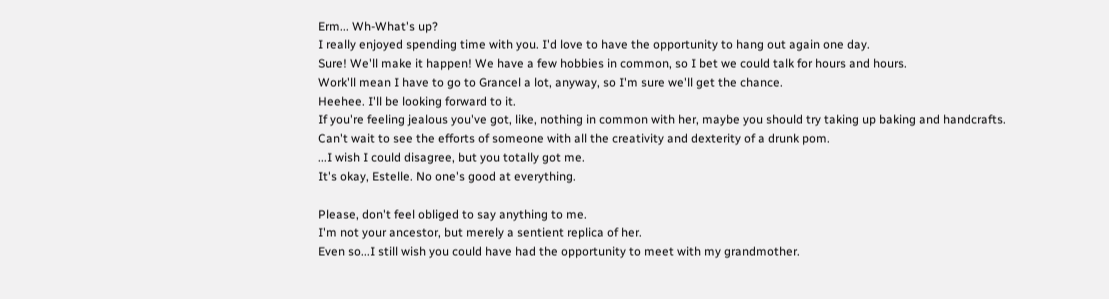Erm... Wh-What's up?
I really enjoyed spending time with you. I'd love to have the opportunity to hang out again one day.
Sure! We'll make it happen! We have a few hobbies in common, so I bet we could talk for hours and hours.
Work'll mean I have to go to Grancel a lot, anyway, so I'm sure we'll get the chance.
Heehee. I'll be looking forward to it.
If you're feeling jealous you've got, like, nothing in common with her, maybe you should try taking up baking and handcrafts.
Can't wait to see the efforts of someone with all the creativity and dexterity of a drunk pom.
...I wish I could disagree, but you totally got me.
It's okay, Estelle. No one's good at everything.

Please, don't feel obliged to say anything to me.
I'm not your ancestor, but merely a sentient replica of her.
Even so...I still wish you could have had the opportunity to meet with my grandmother.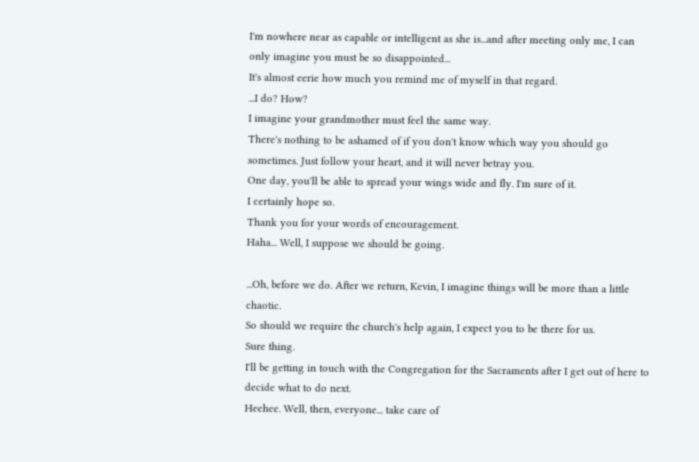I'm nowhere near as capable or intelligent as she is...and after meeting only me, I can only imagine you must be so disappointed...
It's almost eerie how much you remind me of myself in that regard.
...I do? How?
I imagine your grandmother must feel the same way.
There's nothing to be ashamed of if you don't know which way you should go sometimes. Just follow your heart, and it will never betray you.
One day, you'll be able to spread your wings wide and fly. I'm sure of it.
I certainly hope so.
Thank you for your words of encouragement.
Haha... Well, I suppose we should be going.

...Oh, before we do. After we return, Kevin, I imagine things will be more than a little chaotic.
So should we require the church's help again, I expect you to be there for us.
Sure thing.
I'll be getting in touch with the Congregation for the Sacraments after I get out of here to decide what to do next.
Heehee. Well, then, everyone... take care of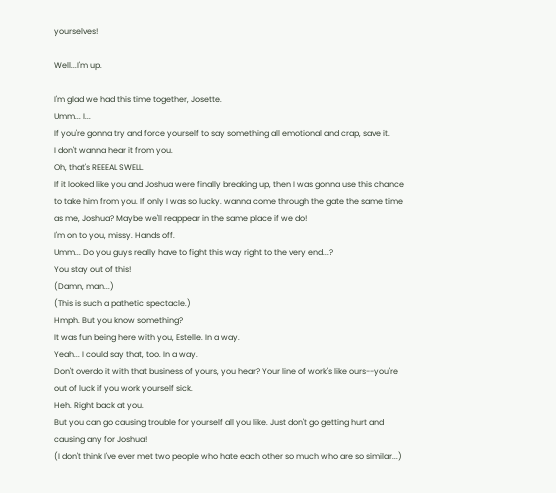yourselves!

Well...I'm up.

I'm glad we had this time together, Josette.
Umm... I...
If you're gonna try and force yourself to say something all emotional and crap, save it.
I don't wanna hear it from you.
Oh, that's REEEAL SWELL.
If it looked like you and Joshua were finally breaking up, then I was gonna use this chance to take him from you. If only I was so lucky. wanna come through the gate the same time as me, Joshua? Maybe we'll reappear in the same place if we do!
I'm on to you, missy. Hands off.
Umm... Do you guys really have to fight this way right to the very end...?
You stay out of this!
(Damn, man...)
(This is such a pathetic spectacle.)
Hmph. But you know something?
It was fun being here with you, Estelle. In a way.
Yeah... I could say that, too. In a way.
Don't overdo it with that business of yours, you hear? Your line of work's like ours--you're out of luck if you work yourself sick.
Heh. Right back at you.
But you can go causing trouble for yourself all you like. Just don't go getting hurt and causing any for Joshua!
(I don't think I've ever met two people who hate each other so much who are so similar...)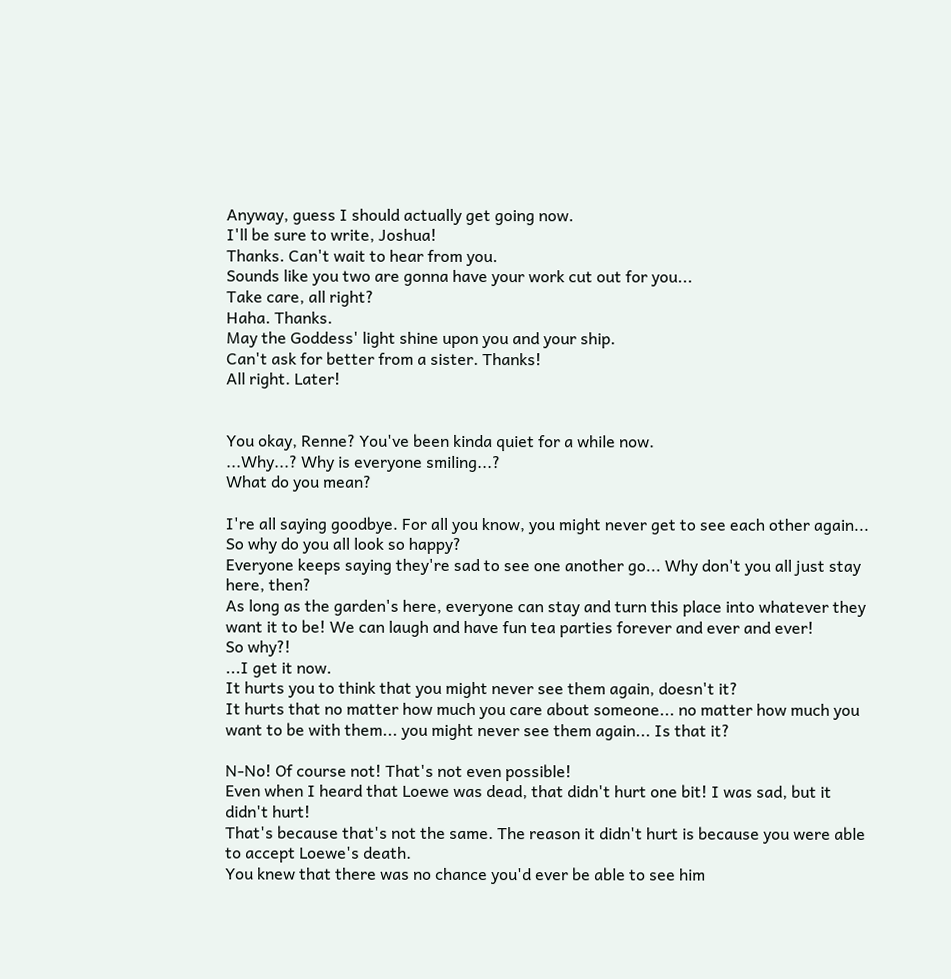Anyway, guess I should actually get going now.
I'll be sure to write, Joshua!
Thanks. Can't wait to hear from you.
Sounds like you two are gonna have your work cut out for you...
Take care, all right?
Haha. Thanks.
May the Goddess' light shine upon you and your ship.
Can't ask for better from a sister. Thanks!
All right. Later!


You okay, Renne? You've been kinda quiet for a while now.
...Why...? Why is everyone smiling...?
What do you mean?

I're all saying goodbye. For all you know, you might never get to see each other again...
So why do you all look so happy?
Everyone keeps saying they're sad to see one another go... Why don't you all just stay here, then?
As long as the garden's here, everyone can stay and turn this place into whatever they want it to be! We can laugh and have fun tea parties forever and ever and ever!
So why?!
...I get it now.
It hurts you to think that you might never see them again, doesn't it?
It hurts that no matter how much you care about someone... no matter how much you want to be with them... you might never see them again... Is that it?

N-No! Of course not! That's not even possible!
Even when I heard that Loewe was dead, that didn't hurt one bit! I was sad, but it didn't hurt!
That's because that's not the same. The reason it didn't hurt is because you were able to accept Loewe's death.
You knew that there was no chance you'd ever be able to see him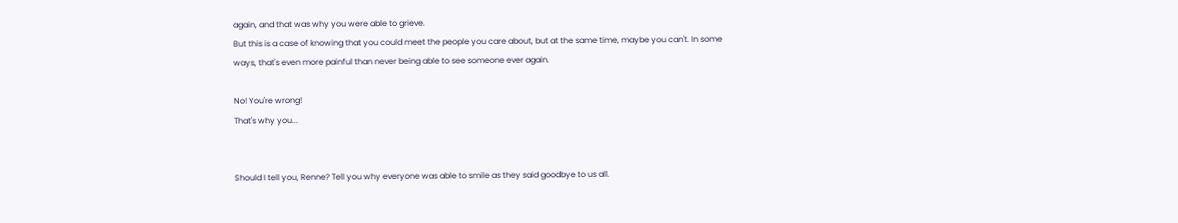again, and that was why you were able to grieve.
But this is a case of knowing that you could meet the people you care about, but at the same time, maybe you can't. In some ways, that's even more painful than never being able to see someone ever again.

No! You're wrong!
That's why you...


Should I tell you, Renne? Tell you why everyone was able to smile as they said goodbye to us all.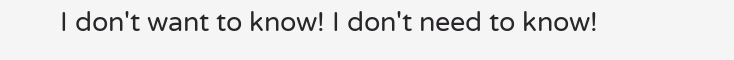I don't want to know! I don't need to know!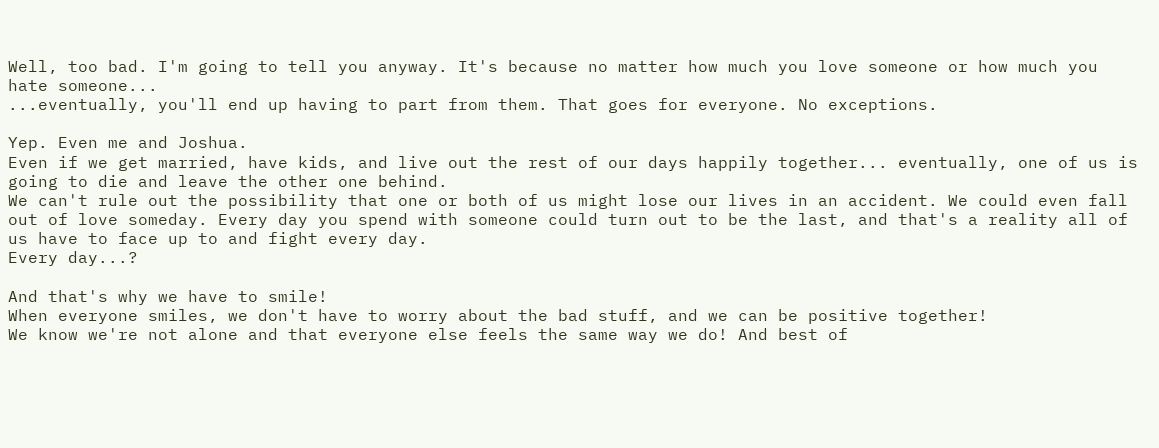Well, too bad. I'm going to tell you anyway. It's because no matter how much you love someone or how much you hate someone...
...eventually, you'll end up having to part from them. That goes for everyone. No exceptions.

Yep. Even me and Joshua.
Even if we get married, have kids, and live out the rest of our days happily together... eventually, one of us is going to die and leave the other one behind.
We can't rule out the possibility that one or both of us might lose our lives in an accident. We could even fall out of love someday. Every day you spend with someone could turn out to be the last, and that's a reality all of us have to face up to and fight every day.
Every day...?

And that's why we have to smile!
When everyone smiles, we don't have to worry about the bad stuff, and we can be positive together!
We know we're not alone and that everyone else feels the same way we do! And best of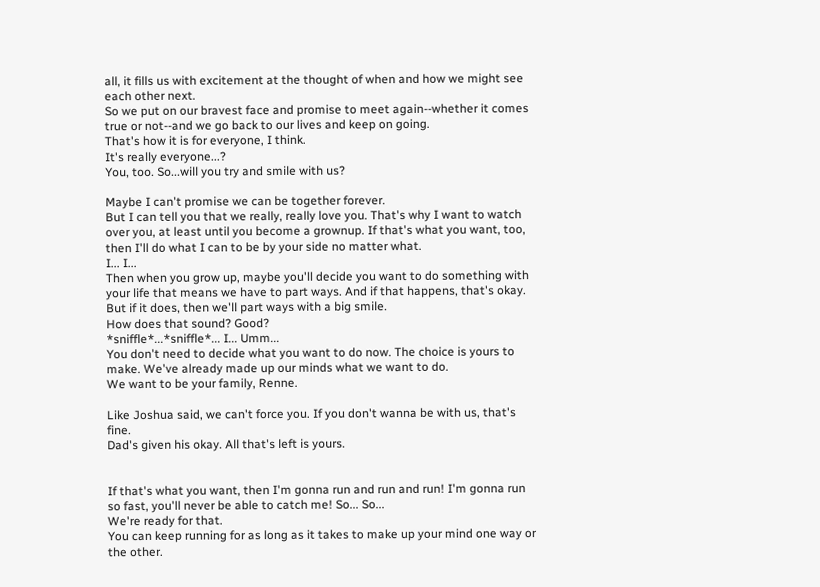all, it fills us with excitement at the thought of when and how we might see each other next.
So we put on our bravest face and promise to meet again--whether it comes true or not--and we go back to our lives and keep on going.
That's how it is for everyone, I think.
It's really everyone...?
You, too. So...will you try and smile with us?

Maybe I can't promise we can be together forever.
But I can tell you that we really, really love you. That's why I want to watch over you, at least until you become a grownup. If that's what you want, too, then I'll do what I can to be by your side no matter what.
I... I...
Then when you grow up, maybe you'll decide you want to do something with your life that means we have to part ways. And if that happens, that's okay.
But if it does, then we'll part ways with a big smile.
How does that sound? Good?
*sniffle*...*sniffle*... I... Umm...
You don't need to decide what you want to do now. The choice is yours to make. We've already made up our minds what we want to do.
We want to be your family, Renne.

Like Joshua said, we can't force you. If you don't wanna be with us, that's fine.
Dad's given his okay. All that's left is yours.


If that's what you want, then I'm gonna run and run and run! I'm gonna run so fast, you'll never be able to catch me! So... So...
We're ready for that.
You can keep running for as long as it takes to make up your mind one way or the other.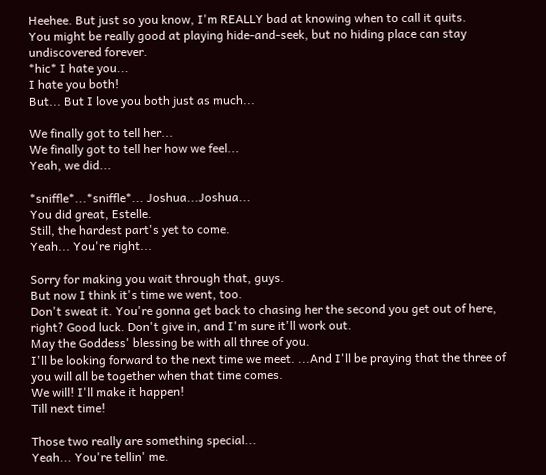Heehee. But just so you know, I'm REALLY bad at knowing when to call it quits.
You might be really good at playing hide-and-seek, but no hiding place can stay undiscovered forever.
*hic* I hate you...
I hate you both!
But... But I love you both just as much...

We finally got to tell her...
We finally got to tell her how we feel...
Yeah, we did...

*sniffle*...*sniffle*... Joshua...Joshua...
You did great, Estelle.
Still, the hardest part's yet to come.
Yeah... You're right...

Sorry for making you wait through that, guys.
But now I think it's time we went, too.
Don't sweat it. You're gonna get back to chasing her the second you get out of here, right? Good luck. Don't give in, and I'm sure it'll work out.
May the Goddess' blessing be with all three of you.
I'll be looking forward to the next time we meet. ...And I'll be praying that the three of you will all be together when that time comes.
We will! I'll make it happen!
Till next time!

Those two really are something special...
Yeah... You're tellin' me.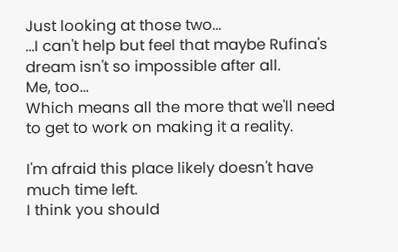Just looking at those two...
...I can't help but feel that maybe Rufina's dream isn't so impossible after all.
Me, too...
Which means all the more that we'll need to get to work on making it a reality.

I'm afraid this place likely doesn't have much time left.
I think you should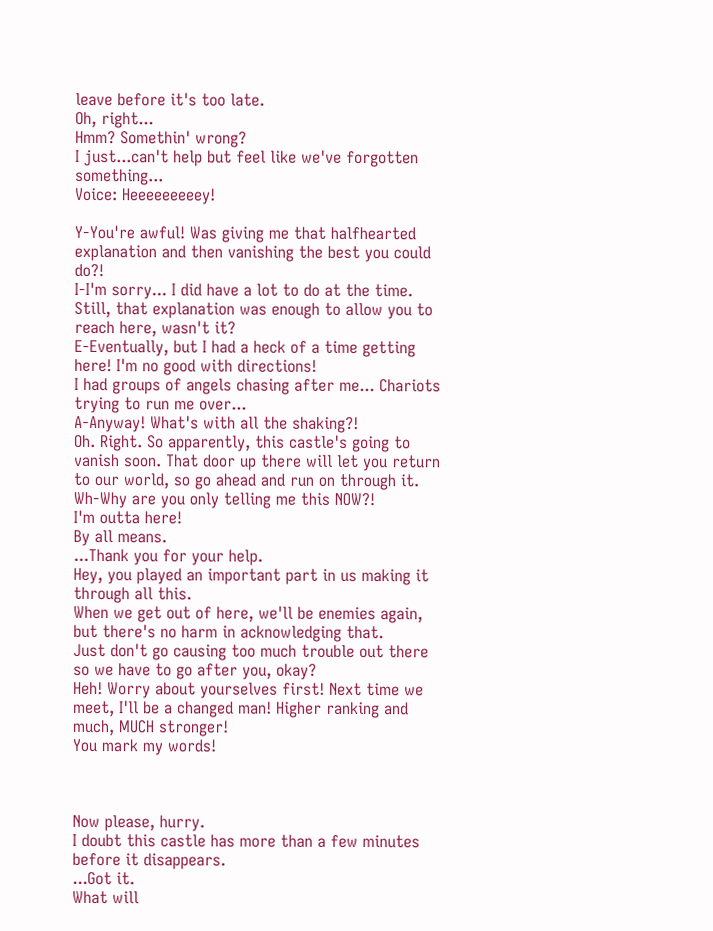leave before it's too late.
Oh, right...
Hmm? Somethin' wrong?
I just...can't help but feel like we've forgotten something...
Voice: Heeeeeeeeey!

Y-You're awful! Was giving me that halfhearted explanation and then vanishing the best you could do?!
I-I'm sorry... I did have a lot to do at the time.
Still, that explanation was enough to allow you to reach here, wasn't it?
E-Eventually, but I had a heck of a time getting here! I'm no good with directions!
I had groups of angels chasing after me... Chariots trying to run me over...
A-Anyway! What's with all the shaking?!
Oh. Right. So apparently, this castle's going to vanish soon. That door up there will let you return to our world, so go ahead and run on through it.
Wh-Why are you only telling me this NOW?!
I'm outta here!
By all means.
...Thank you for your help.
Hey, you played an important part in us making it through all this.
When we get out of here, we'll be enemies again, but there's no harm in acknowledging that.
Just don't go causing too much trouble out there so we have to go after you, okay?
Heh! Worry about yourselves first! Next time we meet, I'll be a changed man! Higher ranking and much, MUCH stronger!
You mark my words!



Now please, hurry.
I doubt this castle has more than a few minutes before it disappears.
...Got it.
What will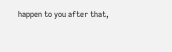happen to you after that,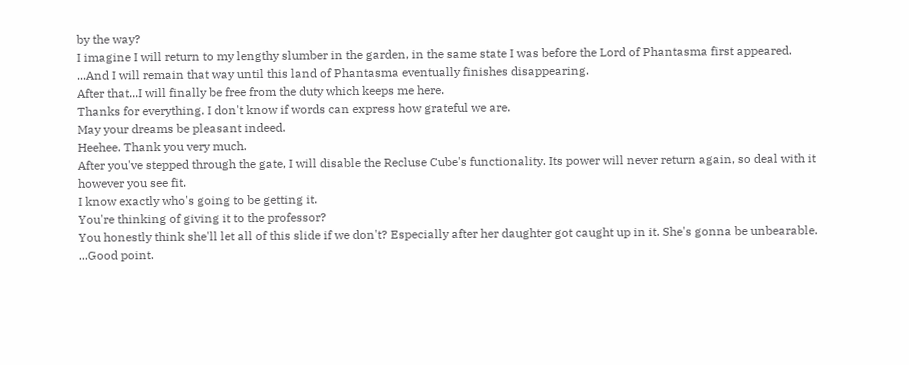by the way?
I imagine I will return to my lengthy slumber in the garden, in the same state I was before the Lord of Phantasma first appeared. ...And I will remain that way until this land of Phantasma eventually finishes disappearing.
After that...I will finally be free from the duty which keeps me here.
Thanks for everything. I don't know if words can express how grateful we are.
May your dreams be pleasant indeed.
Heehee. Thank you very much.
After you've stepped through the gate, I will disable the Recluse Cube's functionality. Its power will never return again, so deal with it however you see fit.
I know exactly who's going to be getting it.
You're thinking of giving it to the professor?
You honestly think she'll let all of this slide if we don't? Especially after her daughter got caught up in it. She's gonna be unbearable.
...Good point.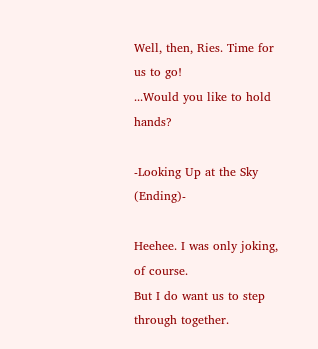Well, then, Ries. Time for us to go!
...Would you like to hold hands?

-Looking Up at the Sky (Ending)-

Heehee. I was only joking, of course.
But I do want us to step through together.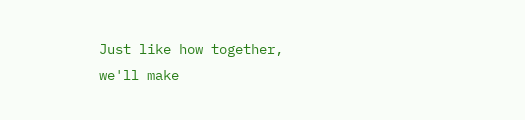Just like how together, we'll make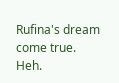Rufina's dream come true.
Heh.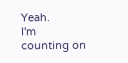Yeah.
I'm counting on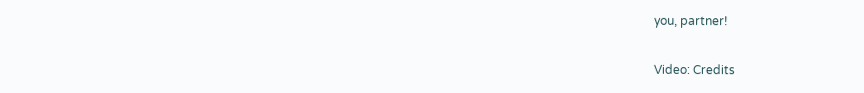you, partner!

Video: Credits